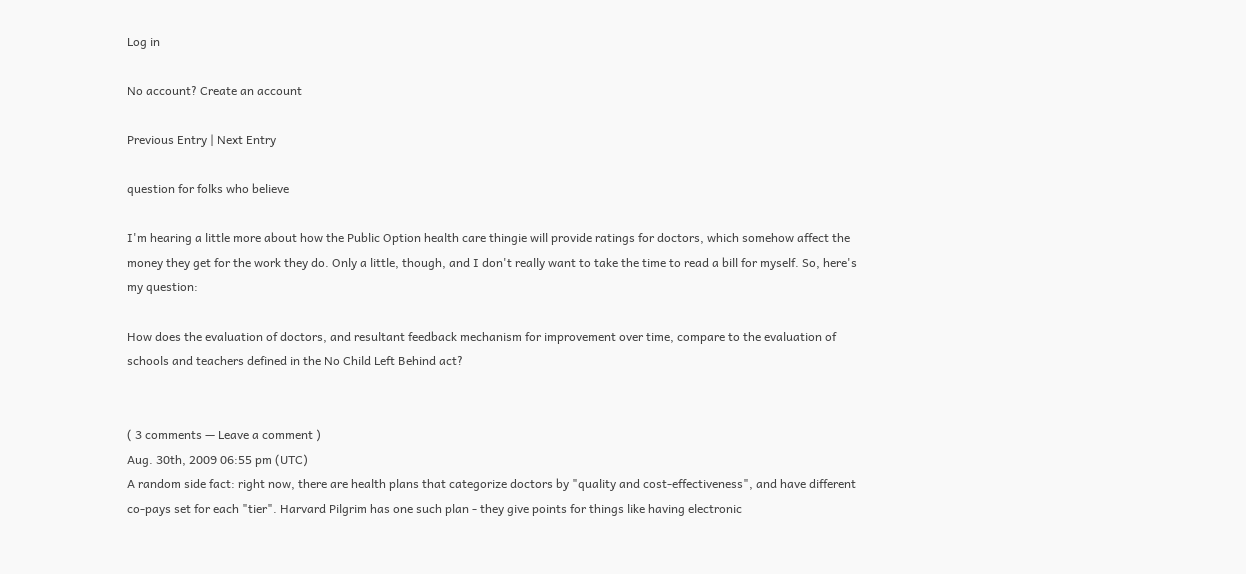Log in

No account? Create an account

Previous Entry | Next Entry

question for folks who believe

I'm hearing a little more about how the Public Option health care thingie will provide ratings for doctors, which somehow affect the money they get for the work they do. Only a little, though, and I don't really want to take the time to read a bill for myself. So, here's my question:

How does the evaluation of doctors, and resultant feedback mechanism for improvement over time, compare to the evaluation of schools and teachers defined in the No Child Left Behind act?


( 3 comments — Leave a comment )
Aug. 30th, 2009 06:55 pm (UTC)
A random side fact: right now, there are health plans that categorize doctors by "quality and cost-effectiveness", and have different co-pays set for each "tier". Harvard Pilgrim has one such plan - they give points for things like having electronic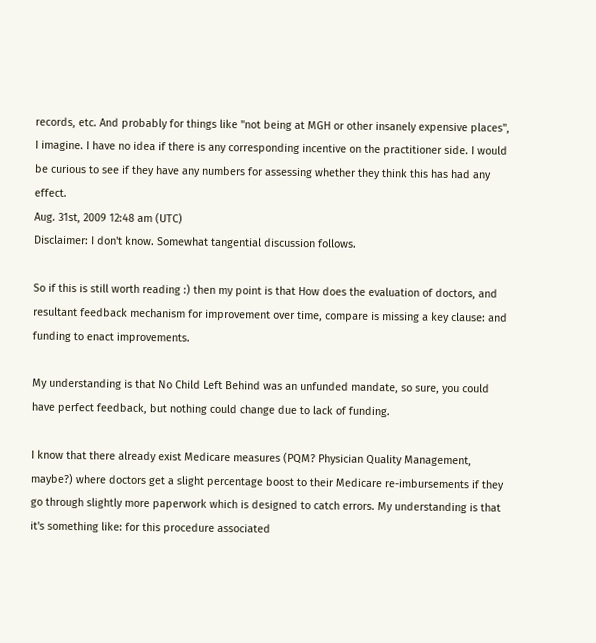records, etc. And probably for things like "not being at MGH or other insanely expensive places", I imagine. I have no idea if there is any corresponding incentive on the practitioner side. I would be curious to see if they have any numbers for assessing whether they think this has had any effect.
Aug. 31st, 2009 12:48 am (UTC)
Disclaimer: I don't know. Somewhat tangential discussion follows.

So if this is still worth reading :) then my point is that How does the evaluation of doctors, and resultant feedback mechanism for improvement over time, compare is missing a key clause: and funding to enact improvements.

My understanding is that No Child Left Behind was an unfunded mandate, so sure, you could have perfect feedback, but nothing could change due to lack of funding.

I know that there already exist Medicare measures (PQM? Physician Quality Management, maybe?) where doctors get a slight percentage boost to their Medicare re-imbursements if they go through slightly more paperwork which is designed to catch errors. My understanding is that it's something like: for this procedure associated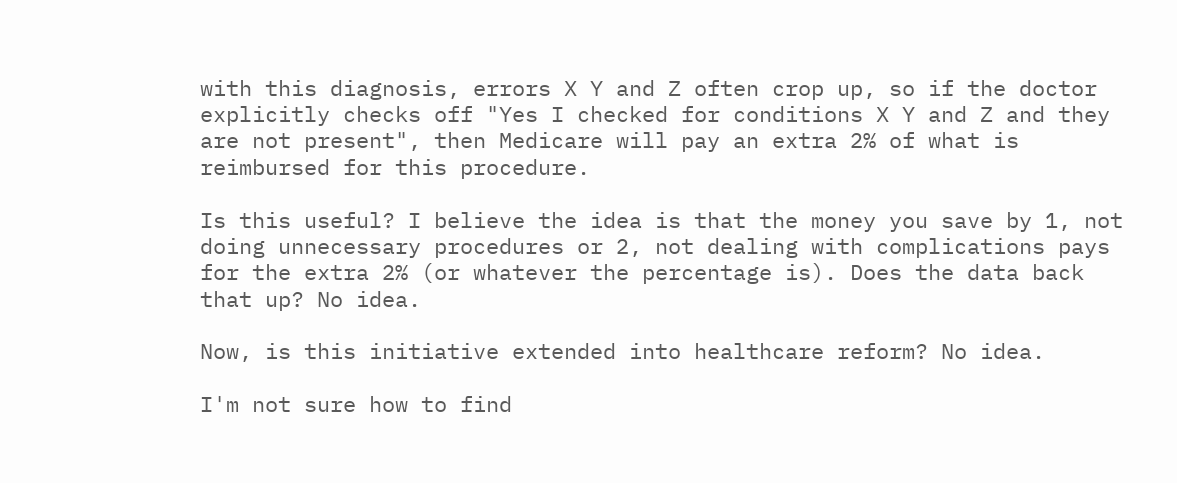with this diagnosis, errors X Y and Z often crop up, so if the doctor explicitly checks off "Yes I checked for conditions X Y and Z and they are not present", then Medicare will pay an extra 2% of what is reimbursed for this procedure.

Is this useful? I believe the idea is that the money you save by 1, not doing unnecessary procedures or 2, not dealing with complications pays for the extra 2% (or whatever the percentage is). Does the data back that up? No idea.

Now, is this initiative extended into healthcare reform? No idea.

I'm not sure how to find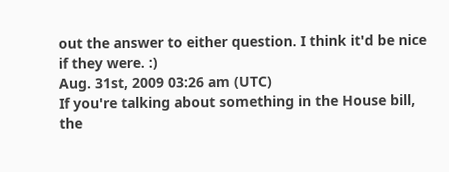out the answer to either question. I think it'd be nice if they were. :)
Aug. 31st, 2009 03:26 am (UTC)
If you're talking about something in the House bill, the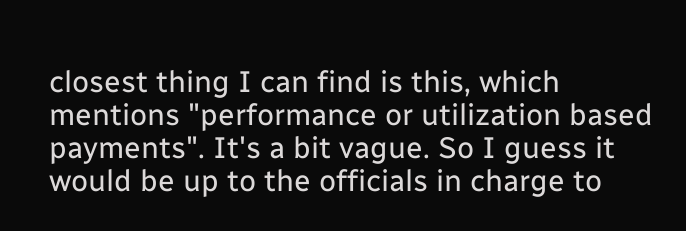closest thing I can find is this, which mentions "performance or utilization based payments". It's a bit vague. So I guess it would be up to the officials in charge to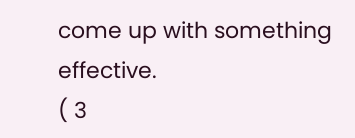come up with something effective.
( 3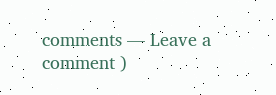comments — Leave a comment )